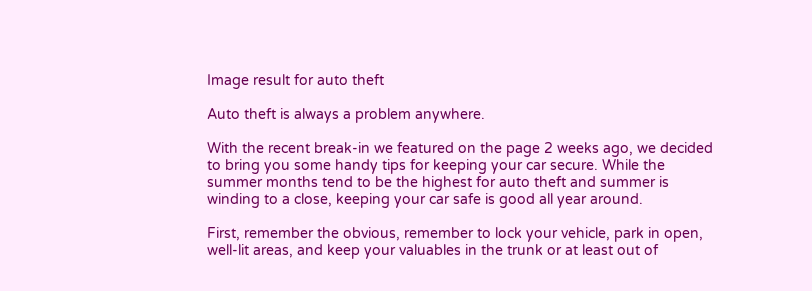Image result for auto theft

Auto theft is always a problem anywhere.

With the recent break-in we featured on the page 2 weeks ago, we decided to bring you some handy tips for keeping your car secure. While the summer months tend to be the highest for auto theft and summer is winding to a close, keeping your car safe is good all year around.

First, remember the obvious, remember to lock your vehicle, park in open, well-lit areas, and keep your valuables in the trunk or at least out of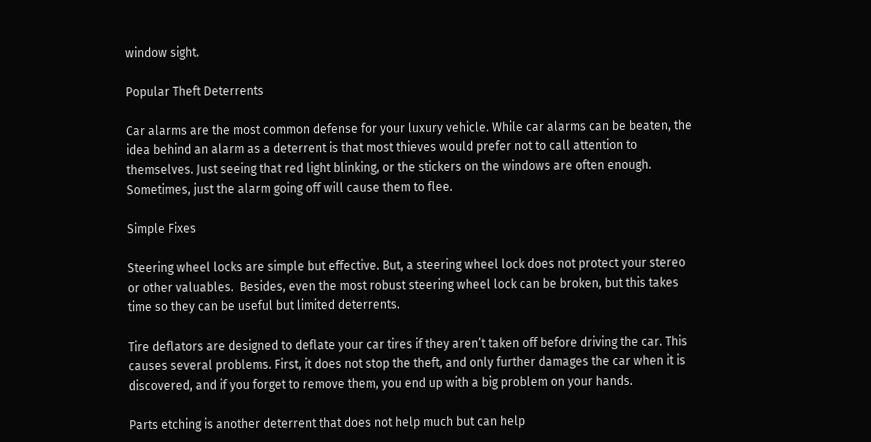window sight.

Popular Theft Deterrents

Car alarms are the most common defense for your luxury vehicle. While car alarms can be beaten, the idea behind an alarm as a deterrent is that most thieves would prefer not to call attention to themselves. Just seeing that red light blinking, or the stickers on the windows are often enough. Sometimes, just the alarm going off will cause them to flee.

Simple Fixes

Steering wheel locks are simple but effective. But, a steering wheel lock does not protect your stereo or other valuables.  Besides, even the most robust steering wheel lock can be broken, but this takes time so they can be useful but limited deterrents.

Tire deflators are designed to deflate your car tires if they aren’t taken off before driving the car. This causes several problems. First, it does not stop the theft, and only further damages the car when it is discovered, and if you forget to remove them, you end up with a big problem on your hands.

Parts etching is another deterrent that does not help much but can help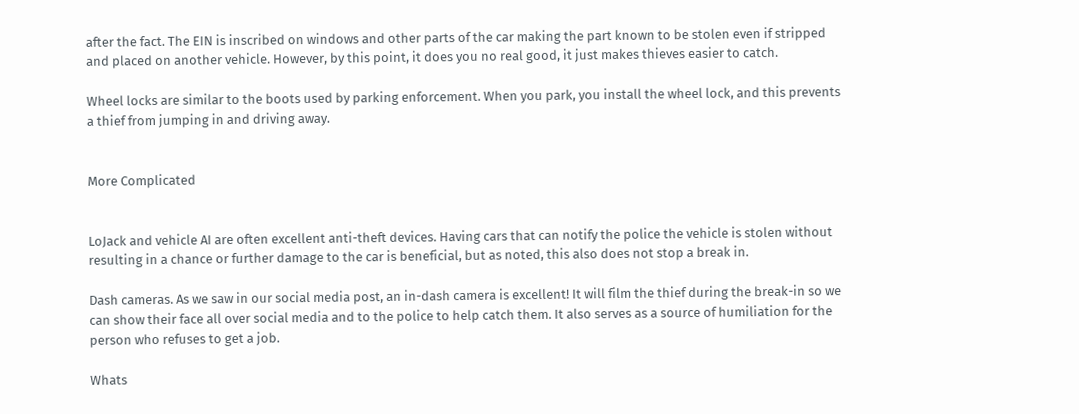after the fact. The EIN is inscribed on windows and other parts of the car making the part known to be stolen even if stripped and placed on another vehicle. However, by this point, it does you no real good, it just makes thieves easier to catch.

Wheel locks are similar to the boots used by parking enforcement. When you park, you install the wheel lock, and this prevents a thief from jumping in and driving away.


More Complicated


LoJack and vehicle AI are often excellent anti-theft devices. Having cars that can notify the police the vehicle is stolen without resulting in a chance or further damage to the car is beneficial, but as noted, this also does not stop a break in.

Dash cameras. As we saw in our social media post, an in-dash camera is excellent! It will film the thief during the break-in so we can show their face all over social media and to the police to help catch them. It also serves as a source of humiliation for the person who refuses to get a job.

Whats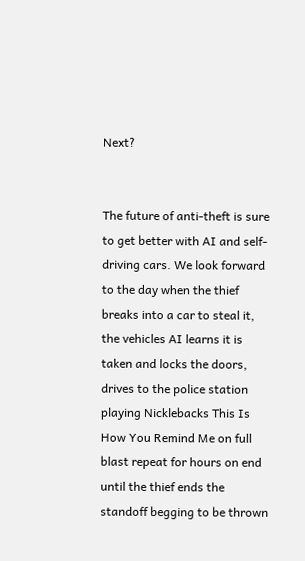Next?


The future of anti-theft is sure to get better with AI and self-driving cars. We look forward to the day when the thief breaks into a car to steal it, the vehicles AI learns it is taken and locks the doors, drives to the police station playing Nicklebacks This Is How You Remind Me on full blast repeat for hours on end until the thief ends the standoff begging to be thrown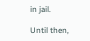in jail.

Until then,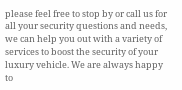please feel free to stop by or call us for all your security questions and needs, we can help you out with a variety of services to boost the security of your luxury vehicle. We are always happy to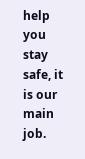help you stay safe, it is our main job.